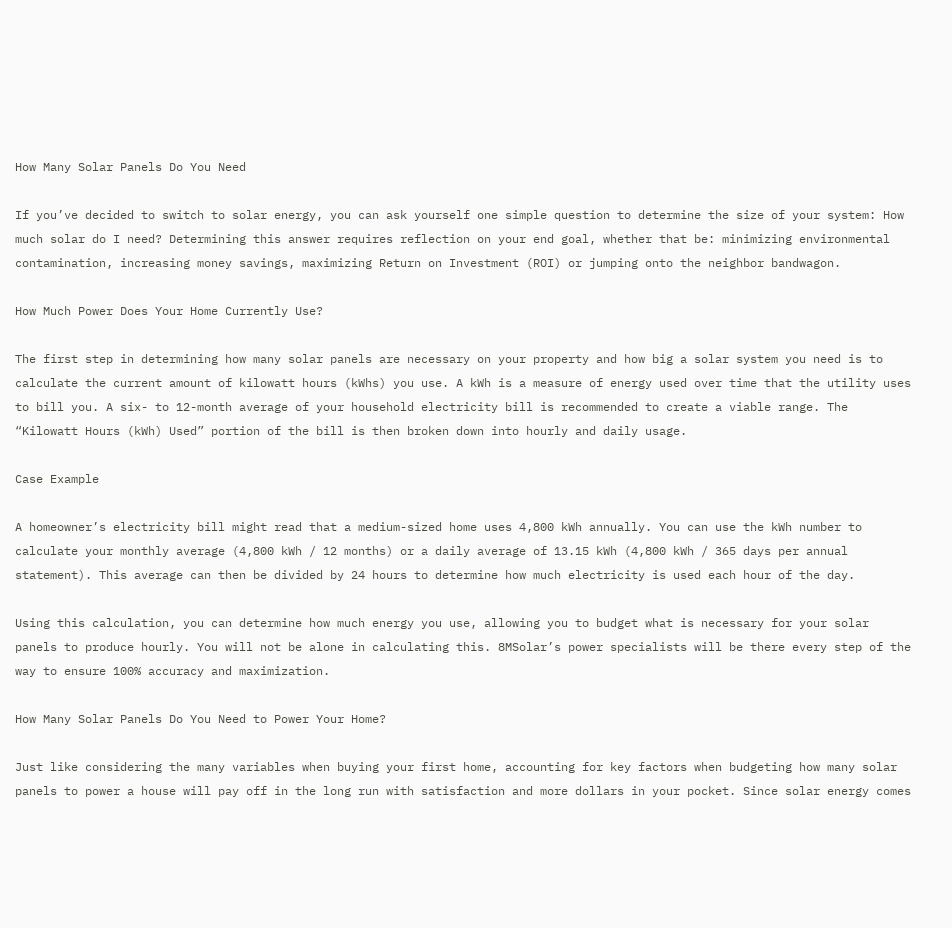How Many Solar Panels Do You Need

If you’ve decided to switch to solar energy, you can ask yourself one simple question to determine the size of your system: How much solar do I need? Determining this answer requires reflection on your end goal, whether that be: minimizing environmental contamination, increasing money savings, maximizing Return on Investment (ROI) or jumping onto the neighbor bandwagon.

How Much Power Does Your Home Currently Use?

The first step in determining how many solar panels are necessary on your property and how big a solar system you need is to calculate the current amount of kilowatt hours (kWhs) you use. A kWh is a measure of energy used over time that the utility uses to bill you. A six- to 12-month average of your household electricity bill is recommended to create a viable range. The “Kilowatt Hours (kWh) Used” portion of the bill is then broken down into hourly and daily usage.

Case Example

A homeowner’s electricity bill might read that a medium-sized home uses 4,800 kWh annually. You can use the kWh number to calculate your monthly average (4,800 kWh / 12 months) or a daily average of 13.15 kWh (4,800 kWh / 365 days per annual statement). This average can then be divided by 24 hours to determine how much electricity is used each hour of the day.

Using this calculation, you can determine how much energy you use, allowing you to budget what is necessary for your solar panels to produce hourly. You will not be alone in calculating this. 8MSolar’s power specialists will be there every step of the way to ensure 100% accuracy and maximization.

How Many Solar Panels Do You Need to Power Your Home?

Just like considering the many variables when buying your first home, accounting for key factors when budgeting how many solar panels to power a house will pay off in the long run with satisfaction and more dollars in your pocket. Since solar energy comes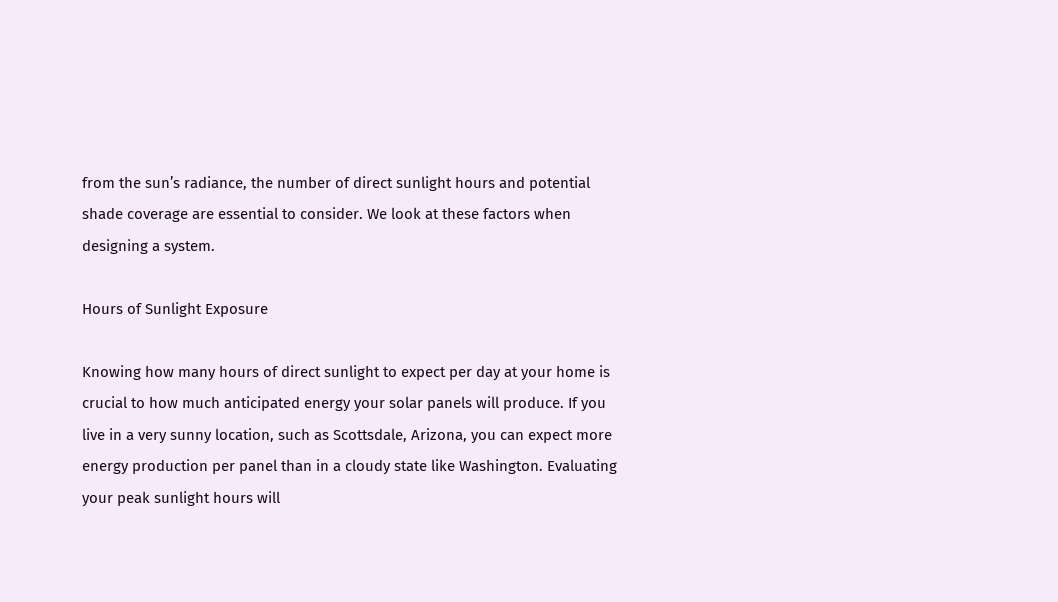from the sun’s radiance, the number of direct sunlight hours and potential shade coverage are essential to consider. We look at these factors when designing a system.

Hours of Sunlight Exposure

Knowing how many hours of direct sunlight to expect per day at your home is crucial to how much anticipated energy your solar panels will produce. If you live in a very sunny location, such as Scottsdale, Arizona, you can expect more energy production per panel than in a cloudy state like Washington. Evaluating your peak sunlight hours will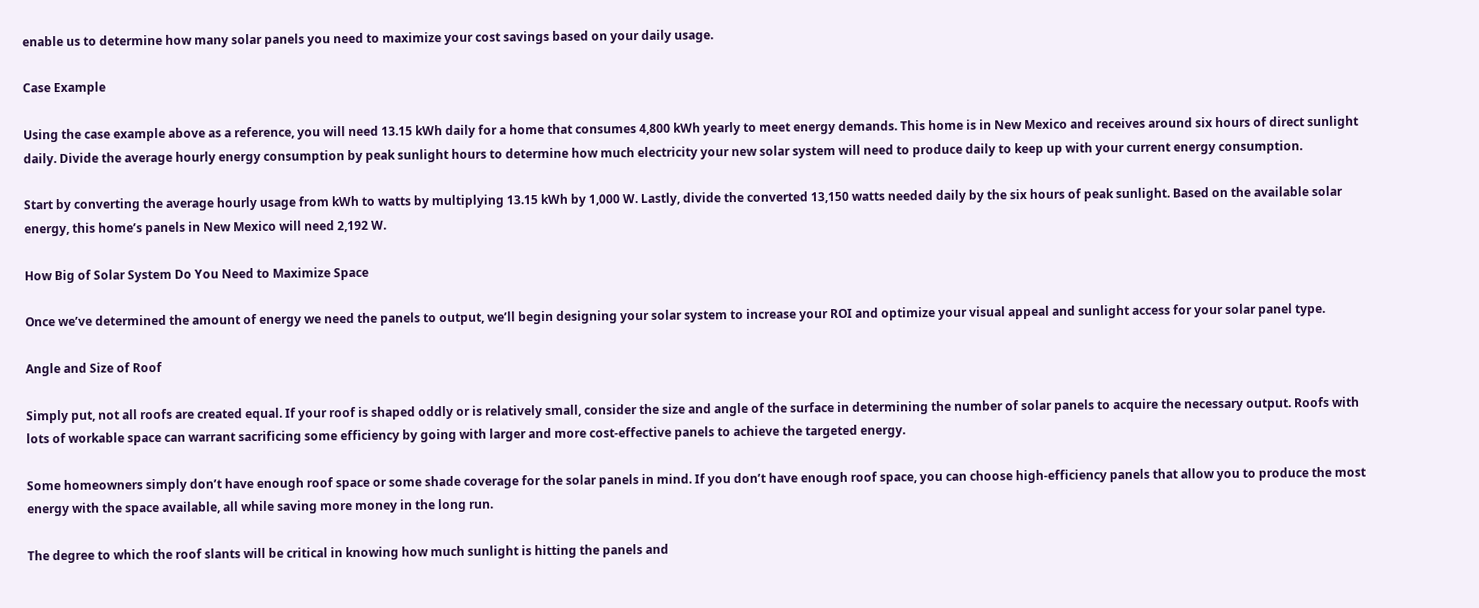enable us to determine how many solar panels you need to maximize your cost savings based on your daily usage.

Case Example

Using the case example above as a reference, you will need 13.15 kWh daily for a home that consumes 4,800 kWh yearly to meet energy demands. This home is in New Mexico and receives around six hours of direct sunlight daily. Divide the average hourly energy consumption by peak sunlight hours to determine how much electricity your new solar system will need to produce daily to keep up with your current energy consumption.

Start by converting the average hourly usage from kWh to watts by multiplying 13.15 kWh by 1,000 W. Lastly, divide the converted 13,150 watts needed daily by the six hours of peak sunlight. Based on the available solar energy, this home’s panels in New Mexico will need 2,192 W.

How Big of Solar System Do You Need to Maximize Space

Once we’ve determined the amount of energy we need the panels to output, we’ll begin designing your solar system to increase your ROI and optimize your visual appeal and sunlight access for your solar panel type.

Angle and Size of Roof

Simply put, not all roofs are created equal. If your roof is shaped oddly or is relatively small, consider the size and angle of the surface in determining the number of solar panels to acquire the necessary output. Roofs with lots of workable space can warrant sacrificing some efficiency by going with larger and more cost-effective panels to achieve the targeted energy.

Some homeowners simply don’t have enough roof space or some shade coverage for the solar panels in mind. If you don’t have enough roof space, you can choose high-efficiency panels that allow you to produce the most energy with the space available, all while saving more money in the long run.

The degree to which the roof slants will be critical in knowing how much sunlight is hitting the panels and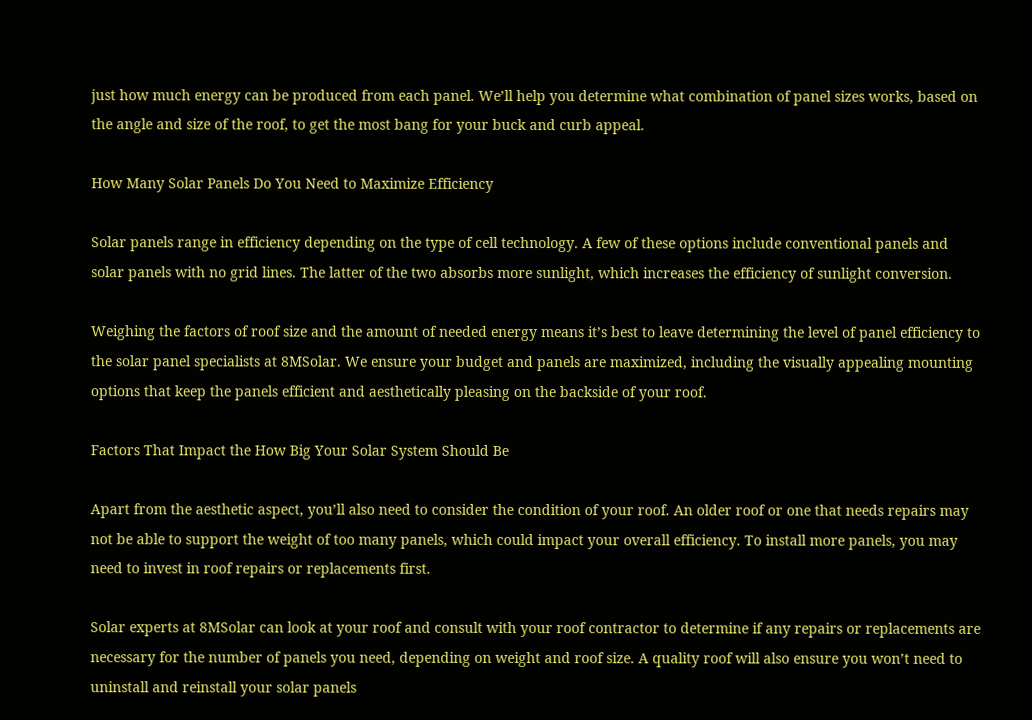just how much energy can be produced from each panel. We’ll help you determine what combination of panel sizes works, based on the angle and size of the roof, to get the most bang for your buck and curb appeal.

How Many Solar Panels Do You Need to Maximize Efficiency

Solar panels range in efficiency depending on the type of cell technology. A few of these options include conventional panels and solar panels with no grid lines. The latter of the two absorbs more sunlight, which increases the efficiency of sunlight conversion.

Weighing the factors of roof size and the amount of needed energy means it’s best to leave determining the level of panel efficiency to the solar panel specialists at 8MSolar. We ensure your budget and panels are maximized, including the visually appealing mounting options that keep the panels efficient and aesthetically pleasing on the backside of your roof.

Factors That Impact the How Big Your Solar System Should Be

Apart from the aesthetic aspect, you’ll also need to consider the condition of your roof. An older roof or one that needs repairs may not be able to support the weight of too many panels, which could impact your overall efficiency. To install more panels, you may need to invest in roof repairs or replacements first.

Solar experts at 8MSolar can look at your roof and consult with your roof contractor to determine if any repairs or replacements are necessary for the number of panels you need, depending on weight and roof size. A quality roof will also ensure you won’t need to uninstall and reinstall your solar panels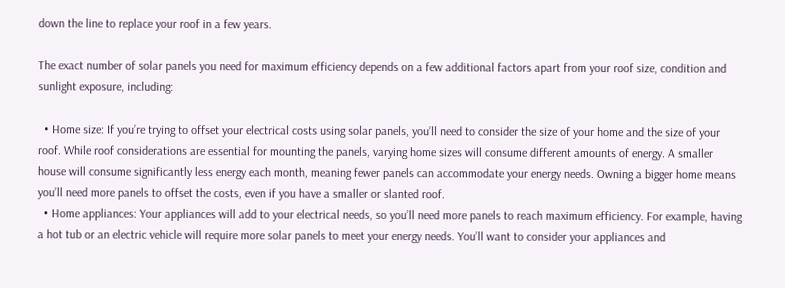down the line to replace your roof in a few years.

The exact number of solar panels you need for maximum efficiency depends on a few additional factors apart from your roof size, condition and sunlight exposure, including:

  • Home size: If you’re trying to offset your electrical costs using solar panels, you’ll need to consider the size of your home and the size of your roof. While roof considerations are essential for mounting the panels, varying home sizes will consume different amounts of energy. A smaller house will consume significantly less energy each month, meaning fewer panels can accommodate your energy needs. Owning a bigger home means you’ll need more panels to offset the costs, even if you have a smaller or slanted roof.
  • Home appliances: Your appliances will add to your electrical needs, so you’ll need more panels to reach maximum efficiency. For example, having a hot tub or an electric vehicle will require more solar panels to meet your energy needs. You’ll want to consider your appliances and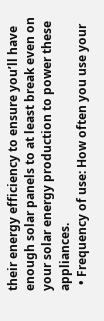their energy efficiency to ensure you’ll have enough solar panels to at least break even on your solar energy production to power these appliances.
  • Frequency of use: How often you use your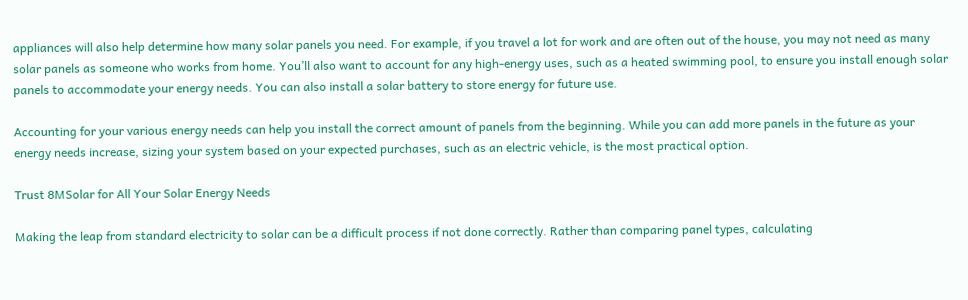appliances will also help determine how many solar panels you need. For example, if you travel a lot for work and are often out of the house, you may not need as many solar panels as someone who works from home. You’ll also want to account for any high-energy uses, such as a heated swimming pool, to ensure you install enough solar panels to accommodate your energy needs. You can also install a solar battery to store energy for future use.

Accounting for your various energy needs can help you install the correct amount of panels from the beginning. While you can add more panels in the future as your energy needs increase, sizing your system based on your expected purchases, such as an electric vehicle, is the most practical option.

Trust 8MSolar for All Your Solar Energy Needs

Making the leap from standard electricity to solar can be a difficult process if not done correctly. Rather than comparing panel types, calculating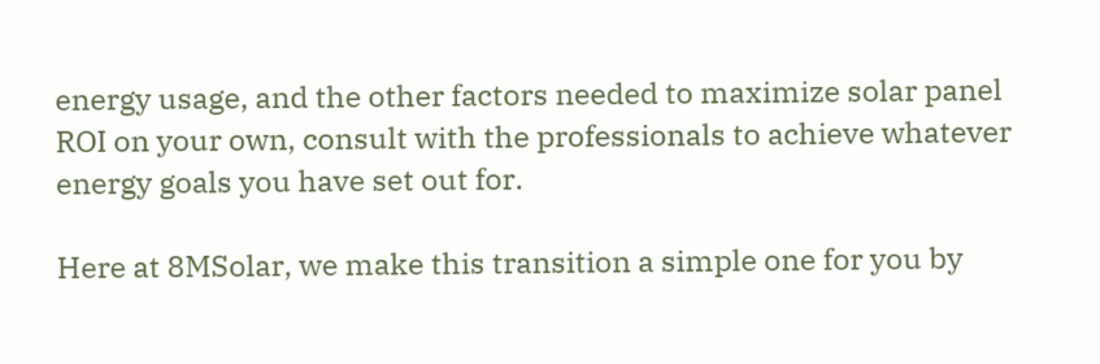energy usage, and the other factors needed to maximize solar panel ROI on your own, consult with the professionals to achieve whatever energy goals you have set out for.

Here at 8MSolar, we make this transition a simple one for you by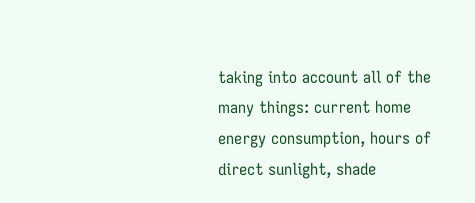taking into account all of the many things: current home energy consumption, hours of direct sunlight, shade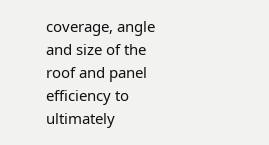coverage, angle and size of the roof and panel efficiency to ultimately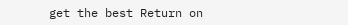get the best Return on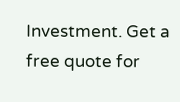Investment. Get a free quote for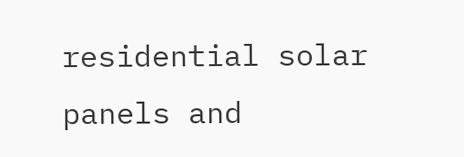residential solar panels and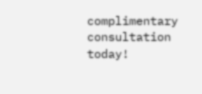complimentary consultation today!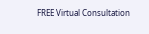FREE Virtual Consultation